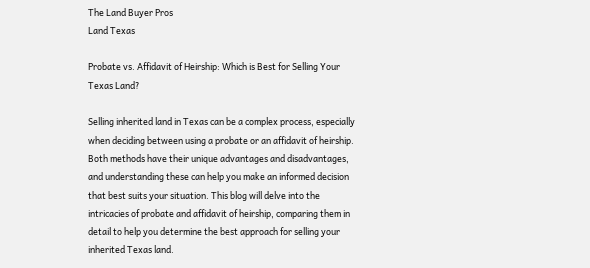The Land Buyer Pros
Land Texas

Probate vs. Affidavit of Heirship: Which is Best for Selling Your Texas Land?

Selling inherited land in Texas can be a complex process, especially when deciding between using a probate or an affidavit of heirship. Both methods have their unique advantages and disadvantages, and understanding these can help you make an informed decision that best suits your situation. This blog will delve into the intricacies of probate and affidavit of heirship, comparing them in detail to help you determine the best approach for selling your inherited Texas land.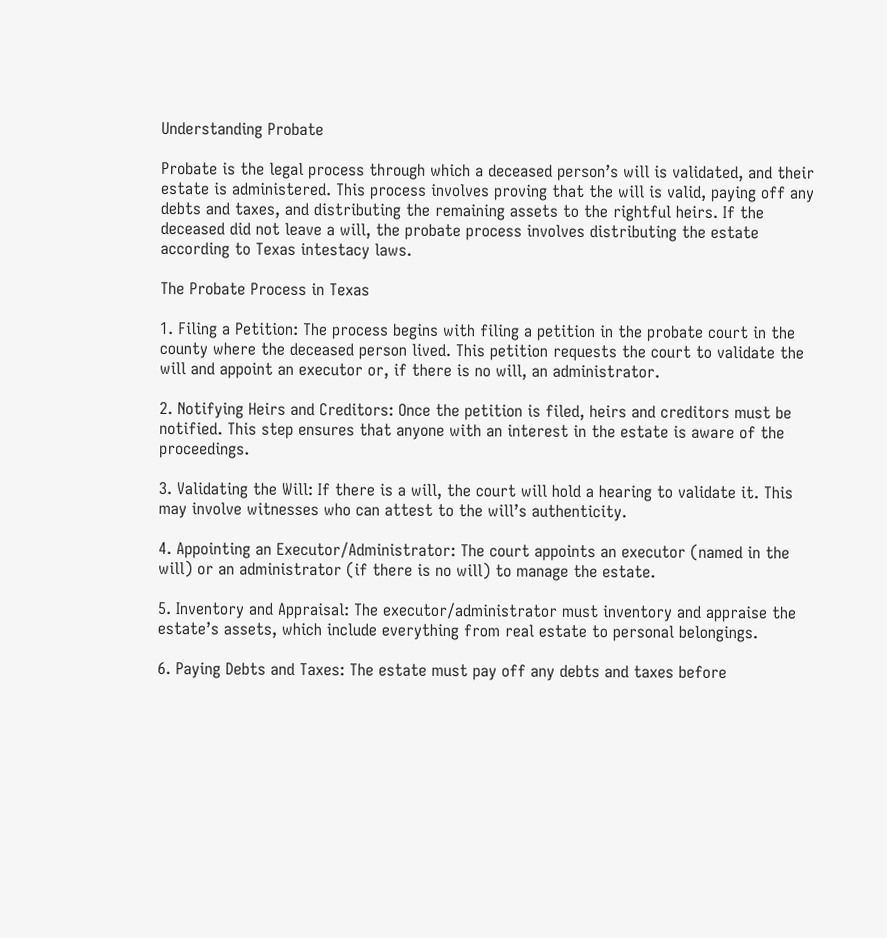Understanding Probate

Probate is the legal process through which a deceased person’s will is validated, and their estate is administered. This process involves proving that the will is valid, paying off any debts and taxes, and distributing the remaining assets to the rightful heirs. If the deceased did not leave a will, the probate process involves distributing the estate according to Texas intestacy laws.

The Probate Process in Texas

1. Filing a Petition: The process begins with filing a petition in the probate court in the county where the deceased person lived. This petition requests the court to validate the will and appoint an executor or, if there is no will, an administrator.

2. Notifying Heirs and Creditors: Once the petition is filed, heirs and creditors must be notified. This step ensures that anyone with an interest in the estate is aware of the proceedings.

3. Validating the Will: If there is a will, the court will hold a hearing to validate it. This may involve witnesses who can attest to the will’s authenticity.

4. Appointing an Executor/Administrator: The court appoints an executor (named in the will) or an administrator (if there is no will) to manage the estate.

5. Inventory and Appraisal: The executor/administrator must inventory and appraise the estate’s assets, which include everything from real estate to personal belongings.

6. Paying Debts and Taxes: The estate must pay off any debts and taxes before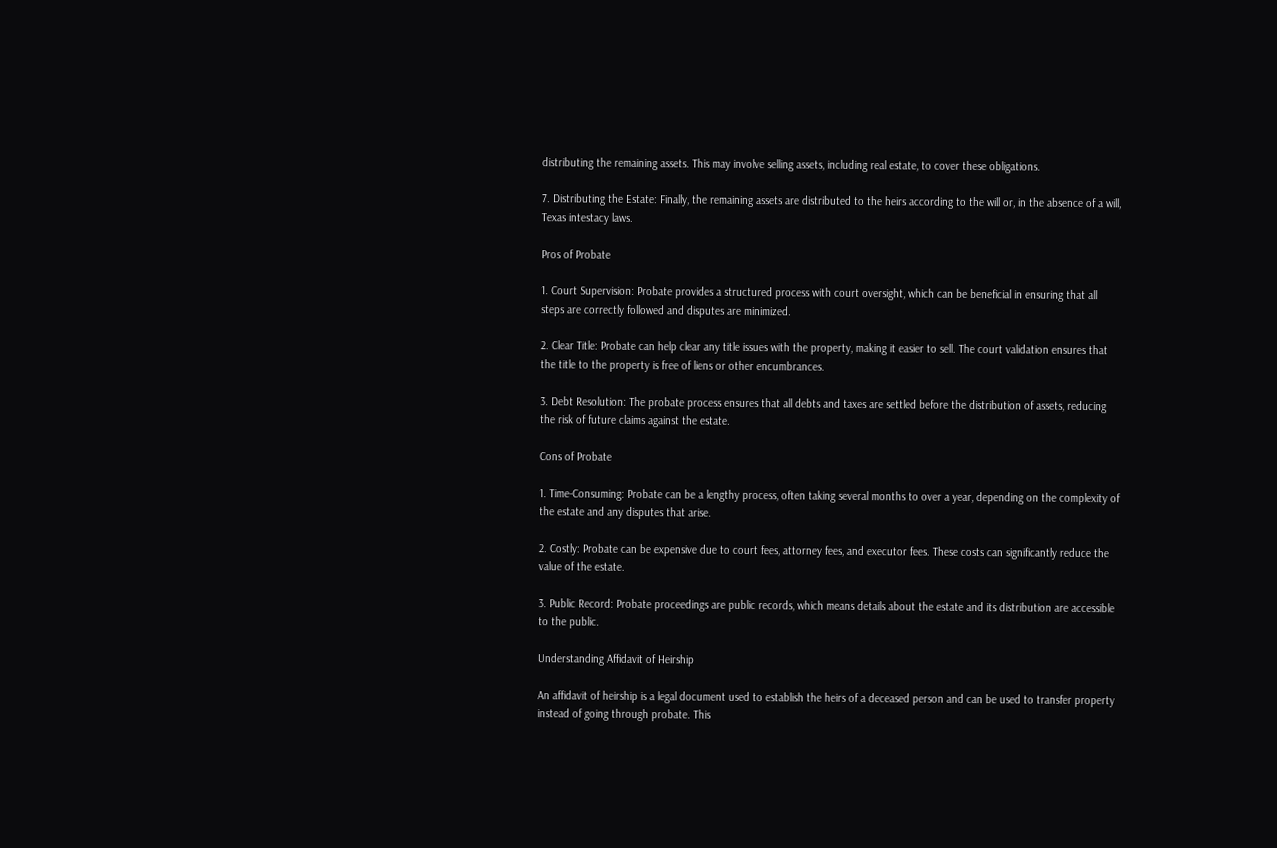distributing the remaining assets. This may involve selling assets, including real estate, to cover these obligations.

7. Distributing the Estate: Finally, the remaining assets are distributed to the heirs according to the will or, in the absence of a will, Texas intestacy laws.

Pros of Probate

1. Court Supervision: Probate provides a structured process with court oversight, which can be beneficial in ensuring that all steps are correctly followed and disputes are minimized.

2. Clear Title: Probate can help clear any title issues with the property, making it easier to sell. The court validation ensures that the title to the property is free of liens or other encumbrances.

3. Debt Resolution: The probate process ensures that all debts and taxes are settled before the distribution of assets, reducing the risk of future claims against the estate.

Cons of Probate

1. Time-Consuming: Probate can be a lengthy process, often taking several months to over a year, depending on the complexity of the estate and any disputes that arise.

2. Costly: Probate can be expensive due to court fees, attorney fees, and executor fees. These costs can significantly reduce the value of the estate.

3. Public Record: Probate proceedings are public records, which means details about the estate and its distribution are accessible to the public.

Understanding Affidavit of Heirship

An affidavit of heirship is a legal document used to establish the heirs of a deceased person and can be used to transfer property instead of going through probate. This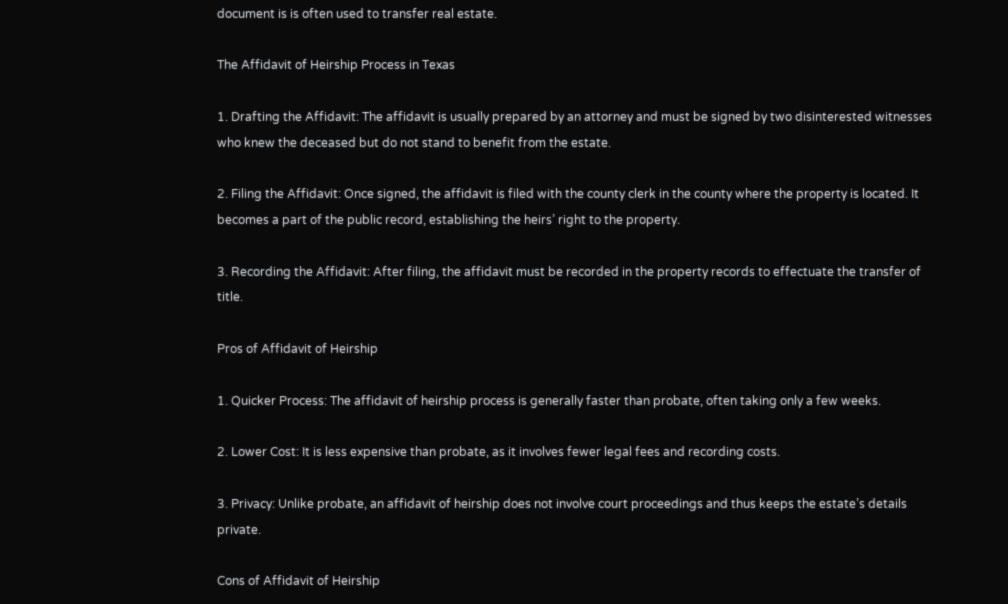document is is often used to transfer real estate.

The Affidavit of Heirship Process in Texas

1. Drafting the Affidavit: The affidavit is usually prepared by an attorney and must be signed by two disinterested witnesses who knew the deceased but do not stand to benefit from the estate.

2. Filing the Affidavit: Once signed, the affidavit is filed with the county clerk in the county where the property is located. It becomes a part of the public record, establishing the heirs’ right to the property.

3. Recording the Affidavit: After filing, the affidavit must be recorded in the property records to effectuate the transfer of title.

Pros of Affidavit of Heirship

1. Quicker Process: The affidavit of heirship process is generally faster than probate, often taking only a few weeks.

2. Lower Cost: It is less expensive than probate, as it involves fewer legal fees and recording costs.

3. Privacy: Unlike probate, an affidavit of heirship does not involve court proceedings and thus keeps the estate’s details private.

Cons of Affidavit of Heirship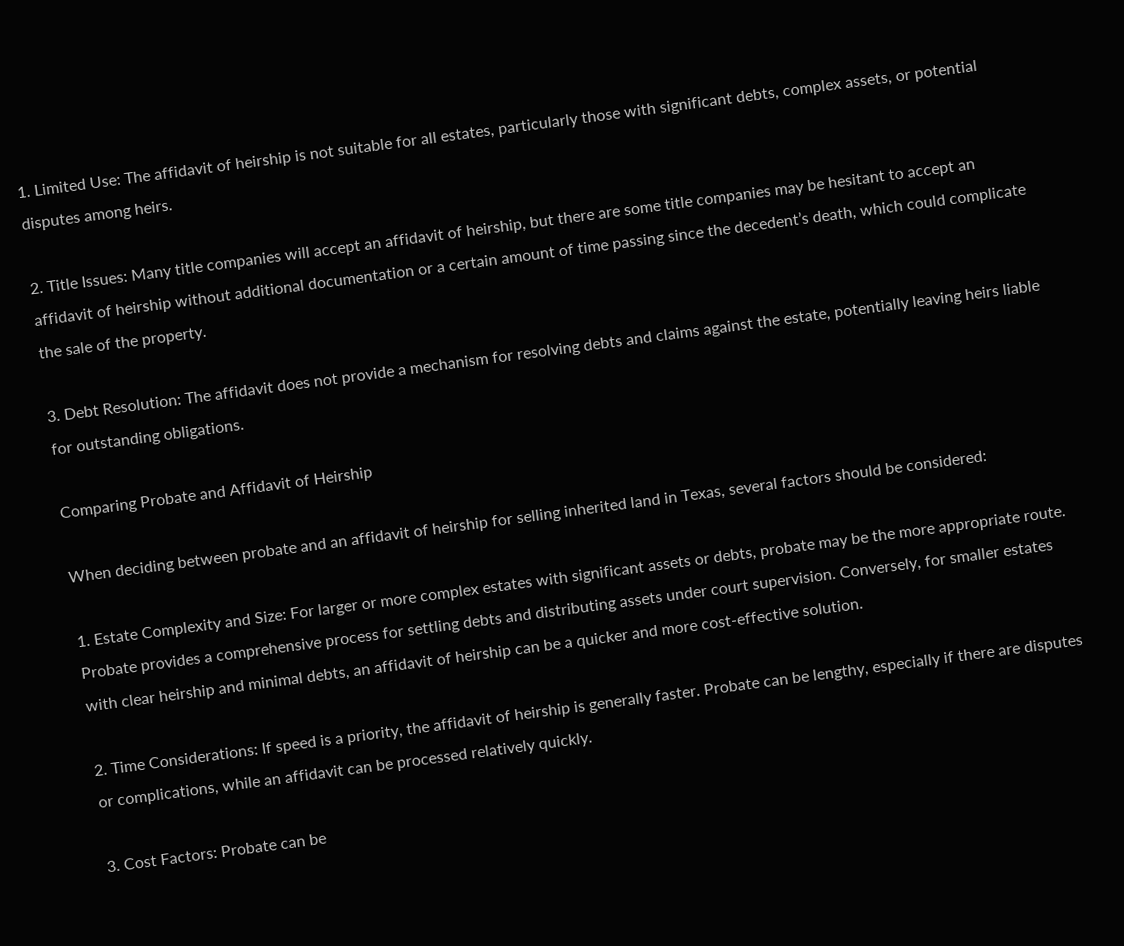1. Limited Use: The affidavit of heirship is not suitable for all estates, particularly those with significant debts, complex assets, or potential disputes among heirs.

2. Title Issues: Many title companies will accept an affidavit of heirship, but there are some title companies may be hesitant to accept an affidavit of heirship without additional documentation or a certain amount of time passing since the decedent’s death, which could complicate the sale of the property.

3. Debt Resolution: The affidavit does not provide a mechanism for resolving debts and claims against the estate, potentially leaving heirs liable for outstanding obligations.

Comparing Probate and Affidavit of Heirship

When deciding between probate and an affidavit of heirship for selling inherited land in Texas, several factors should be considered:

1. Estate Complexity and Size: For larger or more complex estates with significant assets or debts, probate may be the more appropriate route. Probate provides a comprehensive process for settling debts and distributing assets under court supervision. Conversely, for smaller estates with clear heirship and minimal debts, an affidavit of heirship can be a quicker and more cost-effective solution.

2. Time Considerations: If speed is a priority, the affidavit of heirship is generally faster. Probate can be lengthy, especially if there are disputes or complications, while an affidavit can be processed relatively quickly.

3. Cost Factors: Probate can be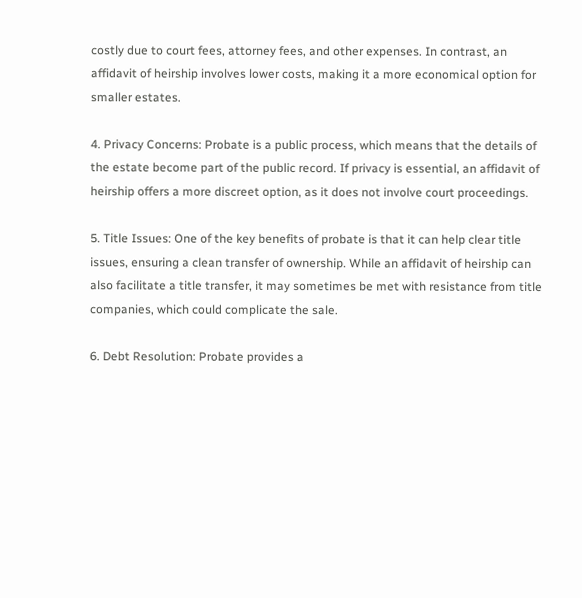costly due to court fees, attorney fees, and other expenses. In contrast, an affidavit of heirship involves lower costs, making it a more economical option for smaller estates.

4. Privacy Concerns: Probate is a public process, which means that the details of the estate become part of the public record. If privacy is essential, an affidavit of heirship offers a more discreet option, as it does not involve court proceedings.

5. Title Issues: One of the key benefits of probate is that it can help clear title issues, ensuring a clean transfer of ownership. While an affidavit of heirship can also facilitate a title transfer, it may sometimes be met with resistance from title companies, which could complicate the sale.

6. Debt Resolution: Probate provides a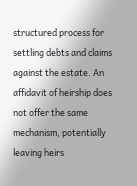structured process for settling debts and claims against the estate. An affidavit of heirship does not offer the same mechanism, potentially leaving heirs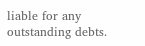liable for any outstanding debts.